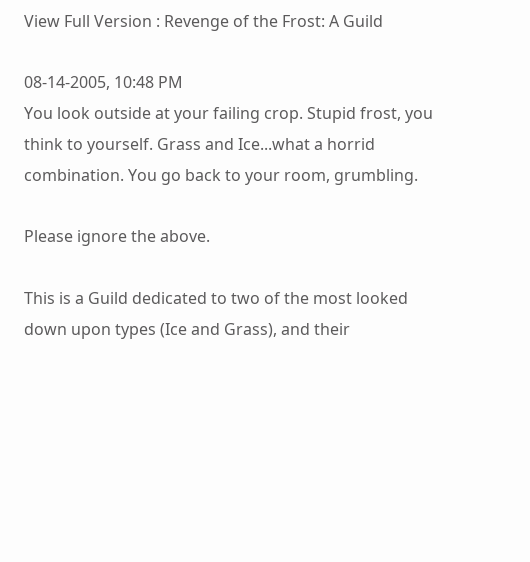View Full Version : Revenge of the Frost: A Guild

08-14-2005, 10:48 PM
You look outside at your failing crop. Stupid frost, you think to yourself. Grass and Ice...what a horrid combination. You go back to your room, grumbling.

Please ignore the above.

This is a Guild dedicated to two of the most looked down upon types (Ice and Grass), and their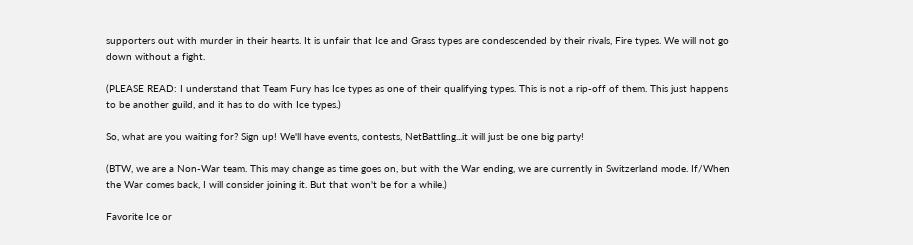supporters out with murder in their hearts. It is unfair that Ice and Grass types are condescended by their rivals, Fire types. We will not go down without a fight.

(PLEASE READ: I understand that Team Fury has Ice types as one of their qualifying types. This is not a rip-off of them. This just happens to be another guild, and it has to do with Ice types.)

So, what are you waiting for? Sign up! We'll have events, contests, NetBattling...it will just be one big party!

(BTW, we are a Non-War team. This may change as time goes on, but with the War ending, we are currently in Switzerland mode. If/When the War comes back, I will consider joining it. But that won't be for a while.)

Favorite Ice or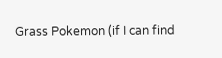Grass Pokemon (if I can find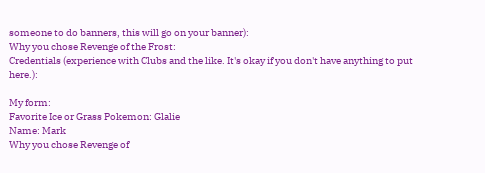someone to do banners, this will go on your banner):
Why you chose Revenge of the Frost:
Credentials (experience with Clubs and the like. It's okay if you don't have anything to put here.):

My form:
Favorite Ice or Grass Pokemon: Glalie
Name: Mark
Why you chose Revenge of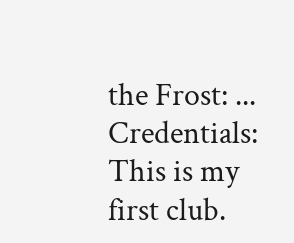the Frost: ...
Credentials: This is my first club.